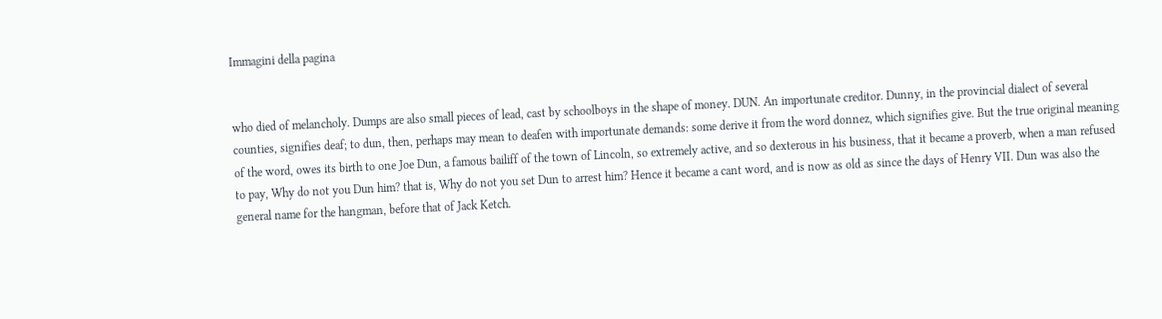Immagini della pagina


who died of melancholy. Dumps are also small pieces of lead, cast by schoolboys in the shape of money. DUN. An importunate creditor. Dunny, in the provincial dialect of several counties, signifies deaf; to dun, then, perhaps may mean to deafen with importunate demands: some derive it from the word donnez, which signifies give. But the true original meaning of the word, owes its birth to one Joe Dun, a famous bailiff of the town of Lincoln, so extremely active, and so dexterous in his business, that it became a proverb, when a man refused to pay, Why do not you Dun him? that is, Why do not you set Dun to arrest him? Hence it became a cant word, and is now as old as since the days of Henry VII. Dun was also the general name for the hangman, before that of Jack Ketch.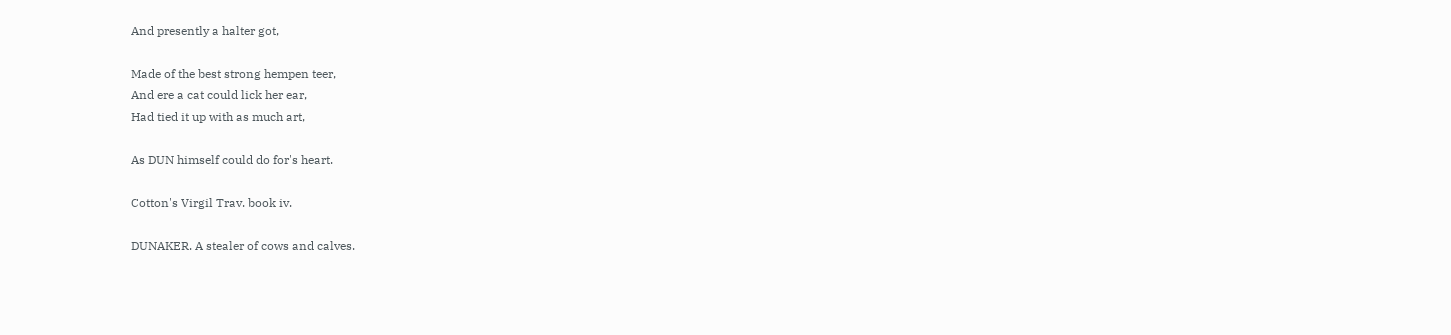And presently a halter got,

Made of the best strong hempen teer,
And ere a cat could lick her ear,
Had tied it up with as much art,

As DUN himself could do for's heart.

Cotton's Virgil Trav. book iv.

DUNAKER. A stealer of cows and calves.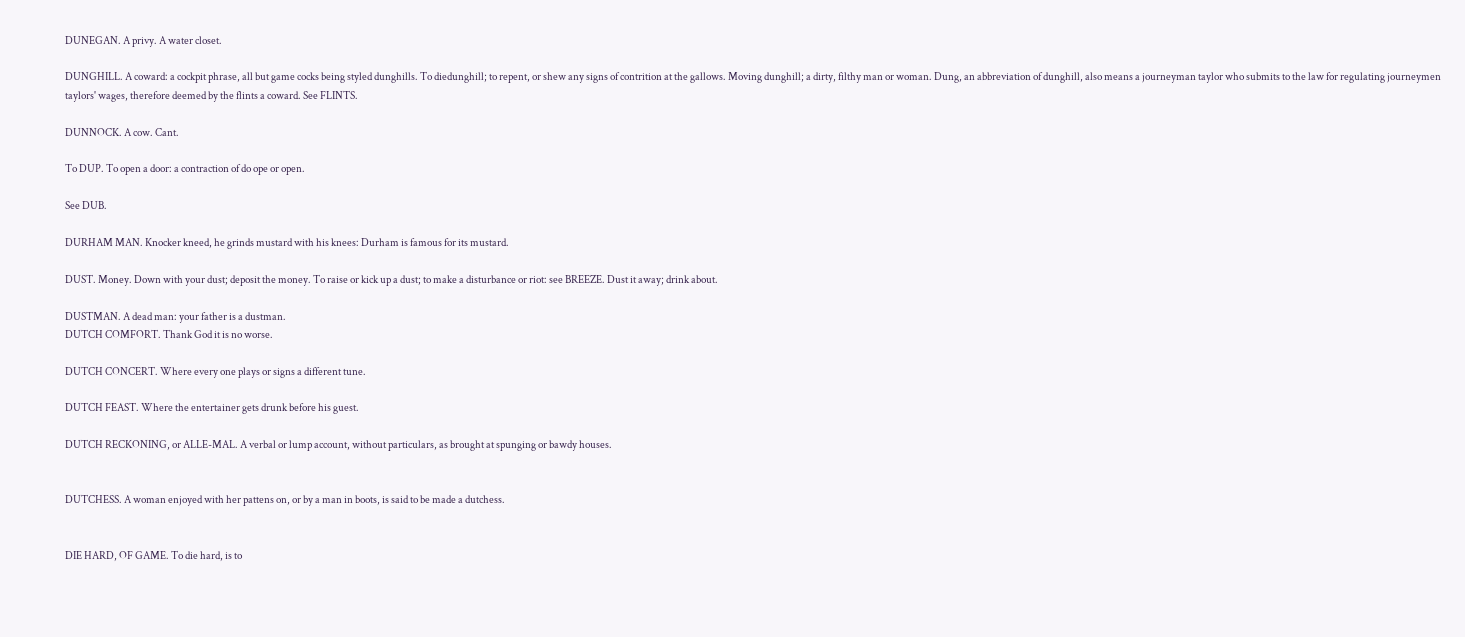DUNEGAN. A privy. A water closet.

DUNGHILL. A coward: a cockpit phrase, all but game cocks being styled dunghills. To diedunghill; to repent, or shew any signs of contrition at the gallows. Moving dunghill; a dirty, filthy man or woman. Dung, an abbreviation of dunghill, also means a journeyman taylor who submits to the law for regulating journeymen taylors' wages, therefore deemed by the flints a coward. See FLINTS.

DUNNOCK. A cow. Cant.

To DUP. To open a door: a contraction of do ope or open.

See DUB.

DURHAM MAN. Knocker kneed, he grinds mustard with his knees: Durham is famous for its mustard.

DUST. Money. Down with your dust; deposit the money. To raise or kick up a dust; to make a disturbance or riot: see BREEZE. Dust it away; drink about.

DUSTMAN. A dead man: your father is a dustman.
DUTCH COMFORT. Thank God it is no worse.

DUTCH CONCERT. Where every one plays or signs a different tune.

DUTCH FEAST. Where the entertainer gets drunk before his guest.

DUTCH RECKONING, or ALLE-MAL. A verbal or lump account, without particulars, as brought at spunging or bawdy houses.


DUTCHESS. A woman enjoyed with her pattens on, or by a man in boots, is said to be made a dutchess.


DIE HARD, OF GAME. To die hard, is to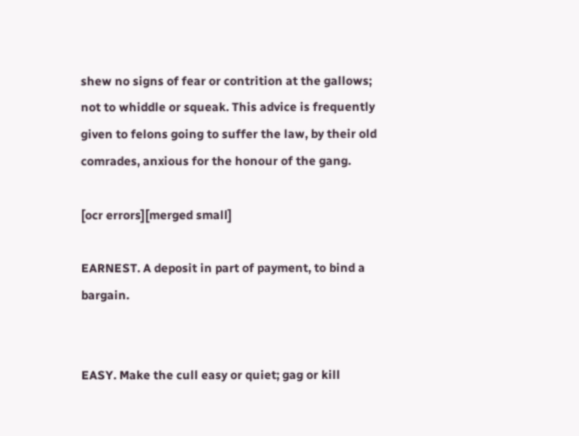shew no signs of fear or contrition at the gallows; not to whiddle or squeak. This advice is frequently given to felons going to suffer the law, by their old comrades, anxious for the honour of the gang.

[ocr errors][merged small]

EARNEST. A deposit in part of payment, to bind a bargain.


EASY. Make the cull easy or quiet; gag or kill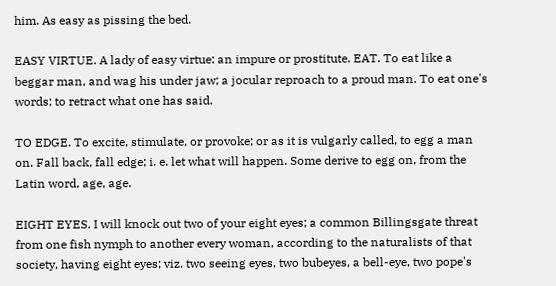him. As easy as pissing the bed.

EASY VIRTUE. A lady of easy virtue: an impure or prostitute. EAT. To eat like a beggar man, and wag his under jaw; a jocular reproach to a proud man. To eat one's words; to retract what one has said.

TO EDGE. To excite, stimulate, or provoke; or as it is vulgarly called, to egg a man on. Fall back, fall edge; i. e. let what will happen. Some derive to egg on, from the Latin word, age, age.

EIGHT EYES. I will knock out two of your eight eyes; a common Billingsgate threat from one fish nymph to another every woman, according to the naturalists of that society, having eight eyes; viz. two seeing eyes, two bubeyes, a bell-eye, two pope's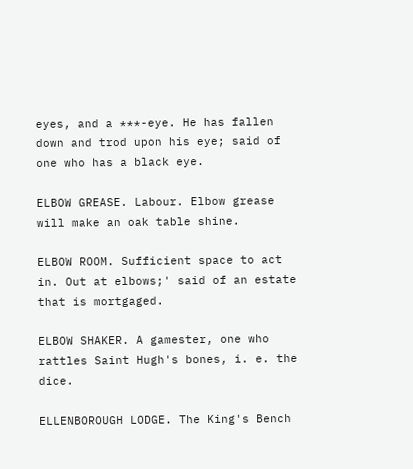eyes, and a ***-eye. He has fallen down and trod upon his eye; said of one who has a black eye.

ELBOW GREASE. Labour. Elbow grease will make an oak table shine.

ELBOW ROOM. Sufficient space to act in. Out at elbows;' said of an estate that is mortgaged.

ELBOW SHAKER. A gamester, one who rattles Saint Hugh's bones, i. e. the dice.

ELLENBOROUGH LODGE. The King's Bench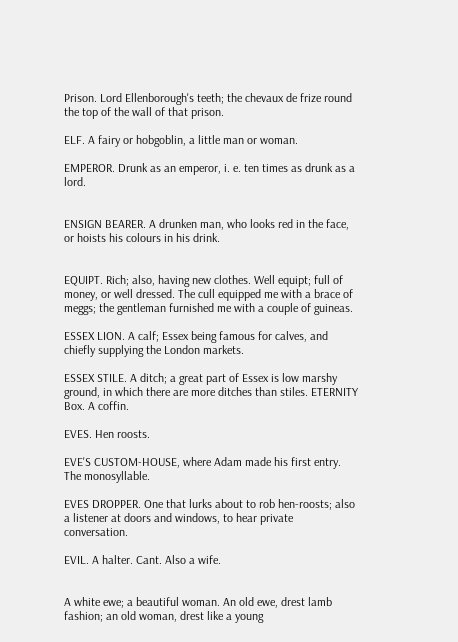Prison. Lord Ellenborough's teeth; the chevaux de frize round the top of the wall of that prison.

ELF. A fairy or hobgoblin, a little man or woman.

EMPEROR. Drunk as an emperor, i. e. ten times as drunk as a lord.


ENSIGN BEARER. A drunken man, who looks red in the face, or hoists his colours in his drink.


EQUIPT. Rich; also, having new clothes. Well equipt; full of money, or well dressed. The cull equipped me with a brace of meggs; the gentleman furnished me with a couple of guineas.

ESSEX LION. A calf; Essex being famous for calves, and chiefly supplying the London markets.

ESSEX STILE. A ditch; a great part of Essex is low marshy ground, in which there are more ditches than stiles. ETERNITY Box. A coffin.

EVES. Hen roosts.

EVE'S CUSTOM-HOUSE, where Adam made his first entry. The monosyllable.

EVES DROPPER. One that lurks about to rob hen-roosts; also a listener at doors and windows, to hear private conversation.

EVIL. A halter. Cant. Also a wife.


A white ewe; a beautiful woman. An old ewe, drest lamb fashion; an old woman, drest like a young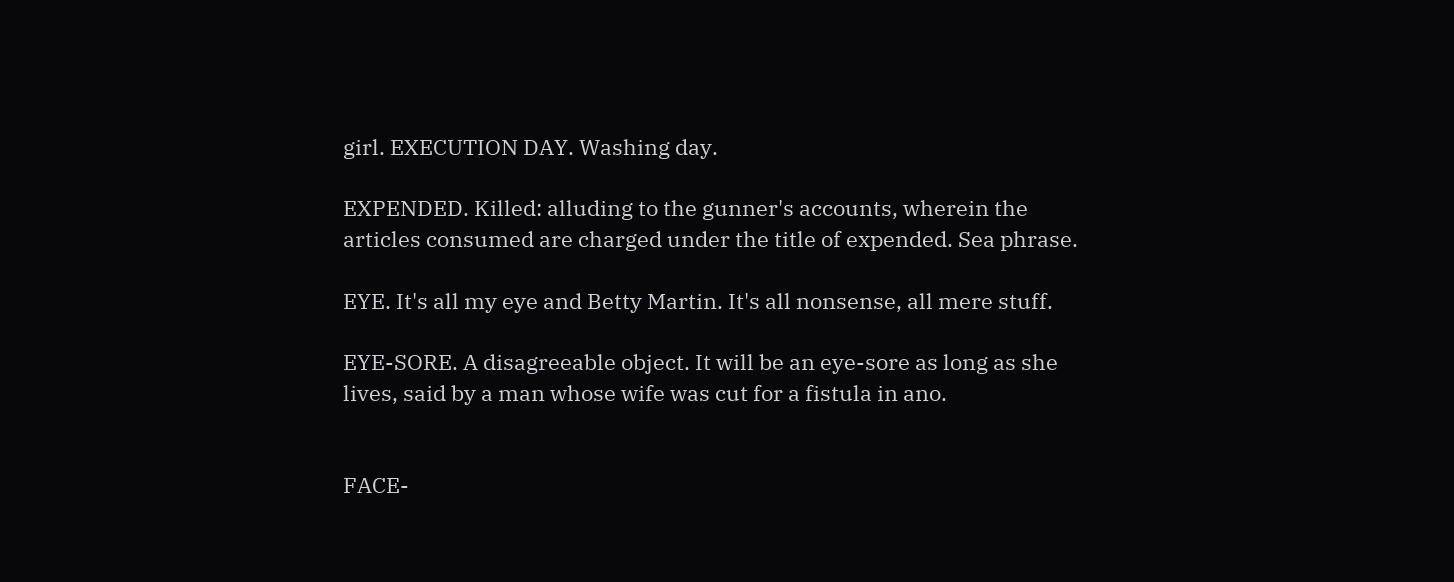girl. EXECUTION DAY. Washing day.

EXPENDED. Killed: alluding to the gunner's accounts, wherein the articles consumed are charged under the title of expended. Sea phrase.

EYE. It's all my eye and Betty Martin. It's all nonsense, all mere stuff.

EYE-SORE. A disagreeable object. It will be an eye-sore as long as she lives, said by a man whose wife was cut for a fistula in ano.


FACE-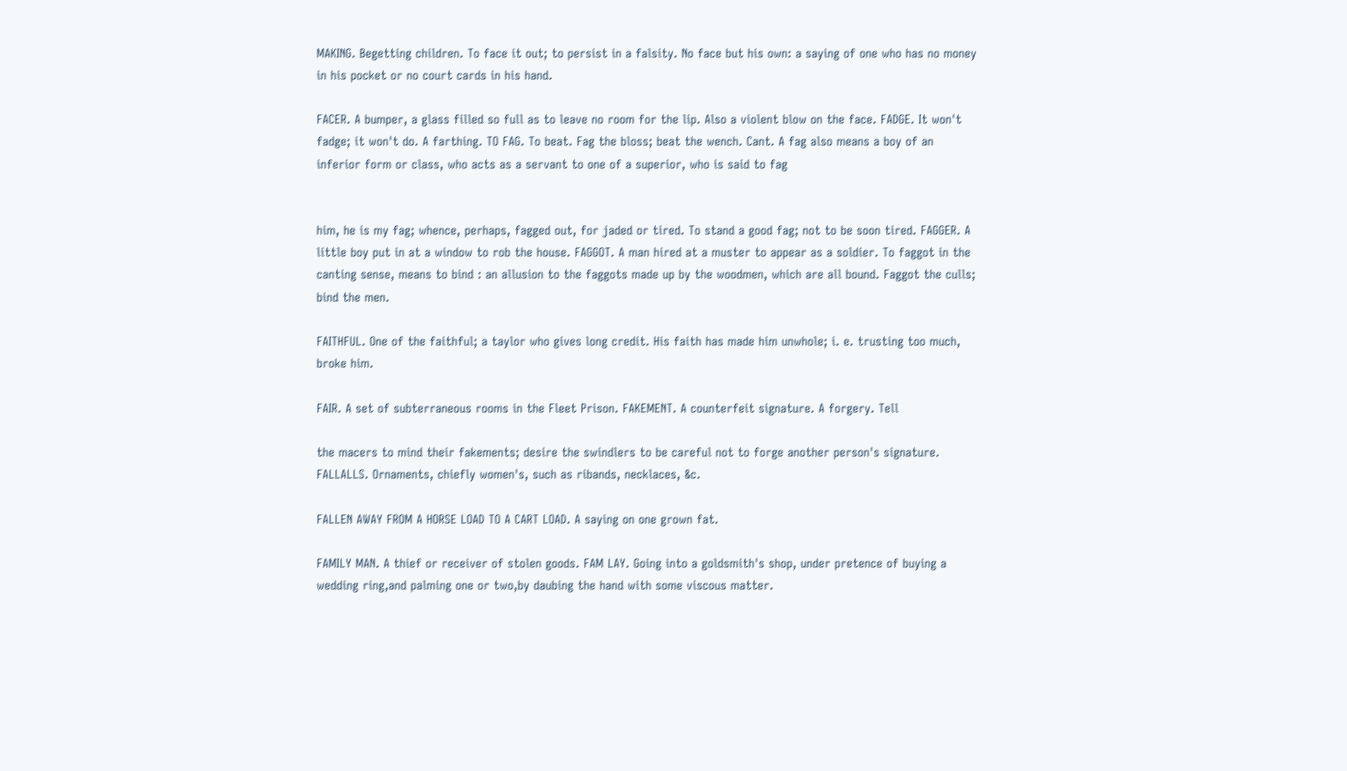MAKING. Begetting children. To face it out; to persist in a falsity. No face but his own: a saying of one who has no money in his pocket or no court cards in his hand.

FACER. A bumper, a glass filled so full as to leave no room for the lip. Also a violent blow on the face. FADGE. It won't fadge; it won't do. A farthing. TO FAG. To beat. Fag the bloss; beat the wench. Cant. A fag also means a boy of an inferior form or class, who acts as a servant to one of a superior, who is said to fag


him, he is my fag; whence, perhaps, fagged out, for jaded or tired. To stand a good fag; not to be soon tired. FAGGER. A little boy put in at a window to rob the house. FAGGOT. A man hired at a muster to appear as a soldier. To faggot in the canting sense, means to bind : an allusion to the faggots made up by the woodmen, which are all bound. Faggot the culls; bind the men.

FAITHFUL. One of the faithful; a taylor who gives long credit. His faith has made him unwhole; i. e. trusting too much, broke him.

FAIR. A set of subterraneous rooms in the Fleet Prison. FAKEMENT. A counterfeit signature. A forgery. Tell

the macers to mind their fakements; desire the swindlers to be careful not to forge another person's signature. FALLALLS. Ornaments, chiefly women's, such as ribands, necklaces, &c.

FALLEN AWAY FROM A HORSE LOAD TO A CART LOAD. A saying on one grown fat.

FAMILY MAN. A thief or receiver of stolen goods. FAM LAY. Going into a goldsmith's shop, under pretence of buying a wedding ring,and palming one or two,by daubing the hand with some viscous matter.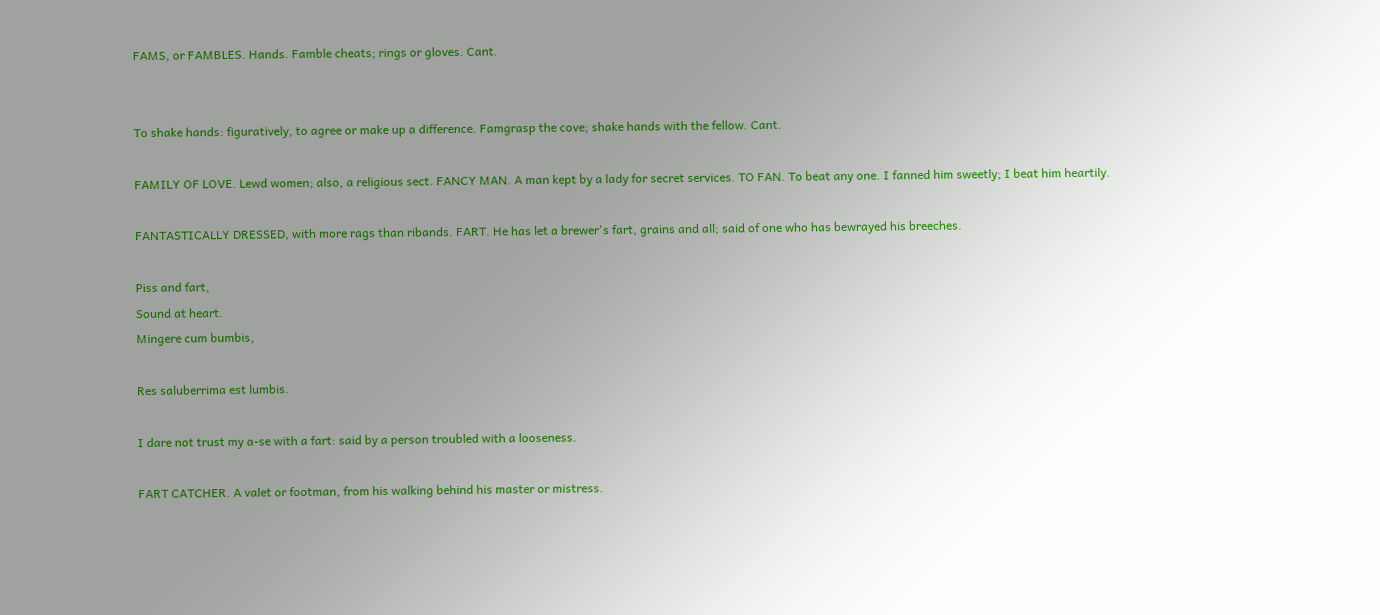FAMS, or FAMBLES. Hands. Famble cheats; rings or gloves. Cant.


To shake hands: figuratively, to agree or make up a difference. Famgrasp the cove; shake hands with the fellow. Cant.

FAMILY OF LOVE. Lewd women; also, a religious sect. FANCY MAN. A man kept by a lady for secret services. TO FAN. To beat any one. I fanned him sweetly; I beat him heartily.

FANTASTICALLY DRESSED, with more rags than ribands. FART. He has let a brewer's fart, grains and all; said of one who has bewrayed his breeches.

Piss and fart,
Sound at heart.
Mingere cum bumbis,

Res saluberrima est lumbis.

I dare not trust my a-se with a fart: said by a person troubled with a looseness.

FART CATCHER. A valet or footman, from his walking behind his master or mistress.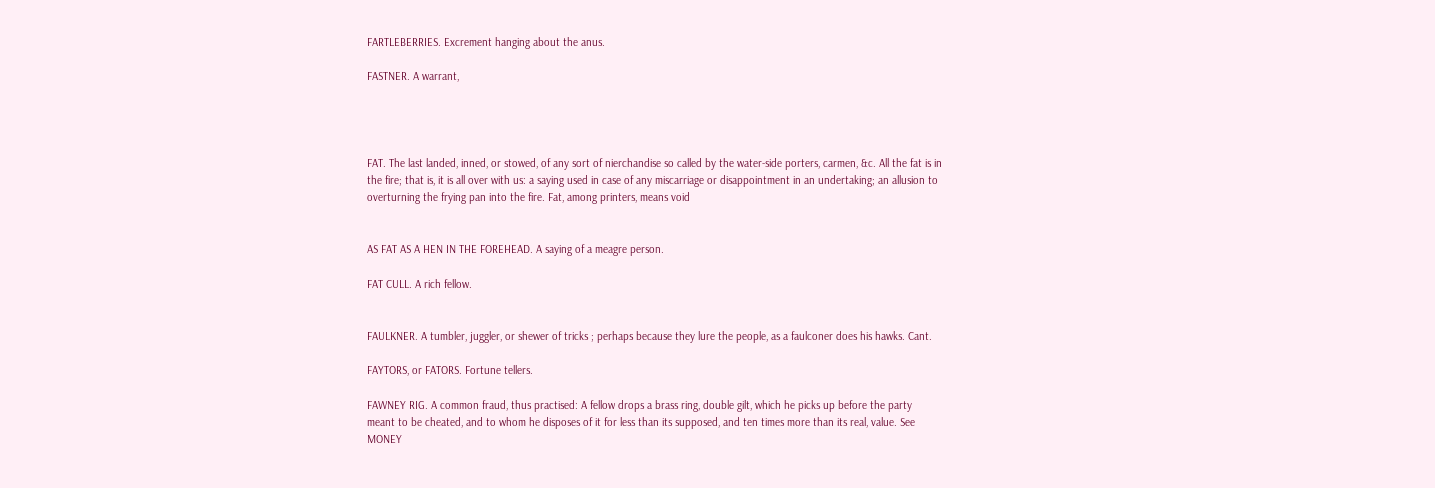FARTLEBERRIES. Excrement hanging about the anus.

FASTNER. A warrant,




FAT. The last landed, inned, or stowed, of any sort of nierchandise so called by the water-side porters, carmen, &c. All the fat is in the fire; that is, it is all over with us: a saying used in case of any miscarriage or disappointment in an undertaking; an allusion to overturning the frying pan into the fire. Fat, among printers, means void


AS FAT AS A HEN IN THE FOREHEAD. A saying of a meagre person.

FAT CULL. A rich fellow.


FAULKNER. A tumbler, juggler, or shewer of tricks ; perhaps because they lure the people, as a faulconer does his hawks. Cant.

FAYTORS, or FATORS. Fortune tellers.

FAWNEY RIG. A common fraud, thus practised: A fellow drops a brass ring, double gilt, which he picks up before the party meant to be cheated, and to whom he disposes of it for less than its supposed, and ten times more than its real, value. See MONEY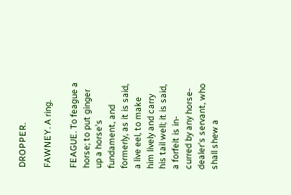DROPPER.

FAWNEY. A ring.

FEAGUE. To feague a horse; to put ginger up a horse's
fundament, and formerly, as it is said, a live eel, to make
him lively and carry his tail well; it is said, a forfeit is in-
curred by any horse-dealer's servant, who shall shew a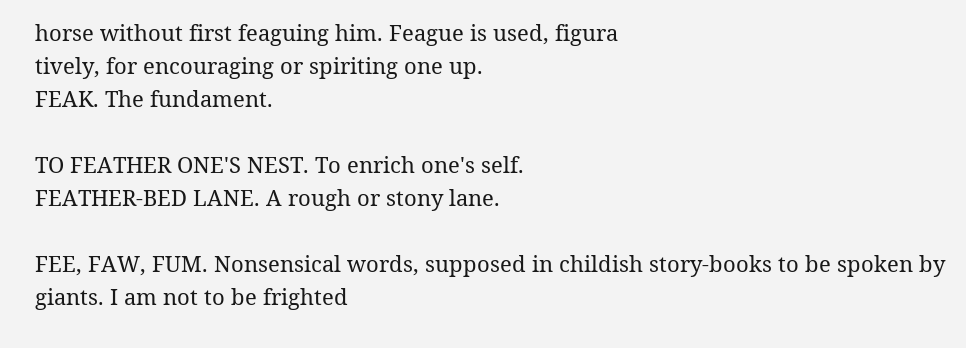horse without first feaguing him. Feague is used, figura
tively, for encouraging or spiriting one up.
FEAK. The fundament.

TO FEATHER ONE'S NEST. To enrich one's self.
FEATHER-BED LANE. A rough or stony lane.

FEE, FAW, FUM. Nonsensical words, supposed in childish story-books to be spoken by giants. I am not to be frighted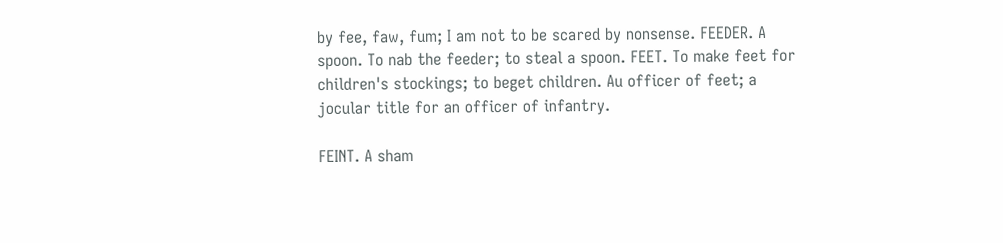by fee, faw, fum; I am not to be scared by nonsense. FEEDER. A spoon. To nab the feeder; to steal a spoon. FEET. To make feet for children's stockings; to beget children. Au officer of feet; a jocular title for an officer of infantry.

FEINT. A sham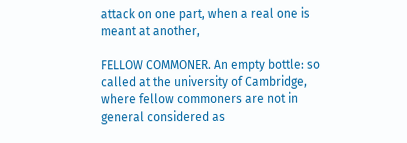attack on one part, when a real one is meant at another,

FELLOW COMMONER. An empty bottle: so called at the university of Cambridge, where fellow commoners are not in general considered as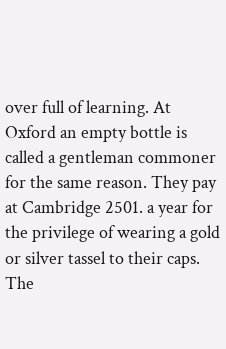over full of learning. At Oxford an empty bottle is called a gentleman commoner for the same reason. They pay at Cambridge 2501. a year for the privilege of wearing a gold or silver tassel to their caps. The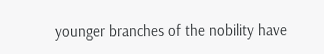younger branches of the nobility have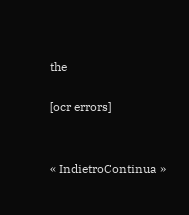the

[ocr errors]


« IndietroContinua »